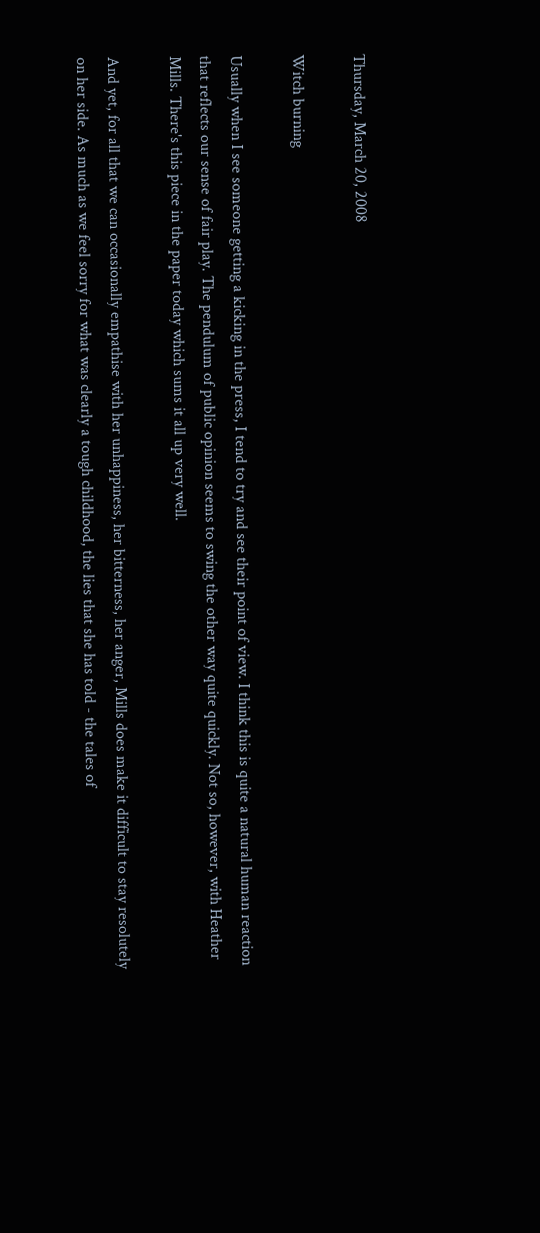Thursday, March 20, 2008

Witch burning

Usually when I see someone getting a kicking in the press, I tend to try and see their point of view. I think this is quite a natural human reaction that reflects our sense of fair play. The pendulum of public opinion seems to swing the other way quite quickly. Not so, however, with Heather Mills. There's this piece in the paper today which sums it all up very well.

And yet, for all that we can occasionally empathise with her unhappiness, her bitterness, her anger, Mills does make it difficult to stay resolutely on her side. As much as we feel sorry for what was clearly a tough childhood, the lies that she has told - the tales of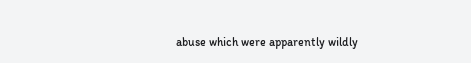abuse which were apparently wildly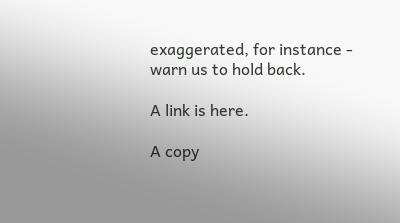exaggerated, for instance - warn us to hold back.

A link is here.

A copy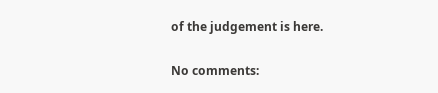of the judgement is here.

No comments: